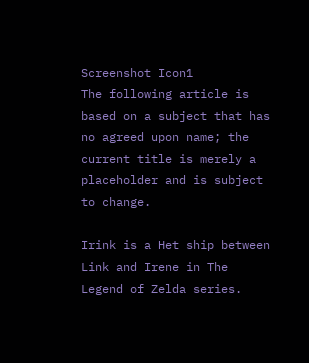Screenshot Icon1
The following article is based on a subject that has no agreed upon name; the current title is merely a placeholder and is subject to change.

Irink is a Het ship between Link and Irene in The Legend of Zelda series.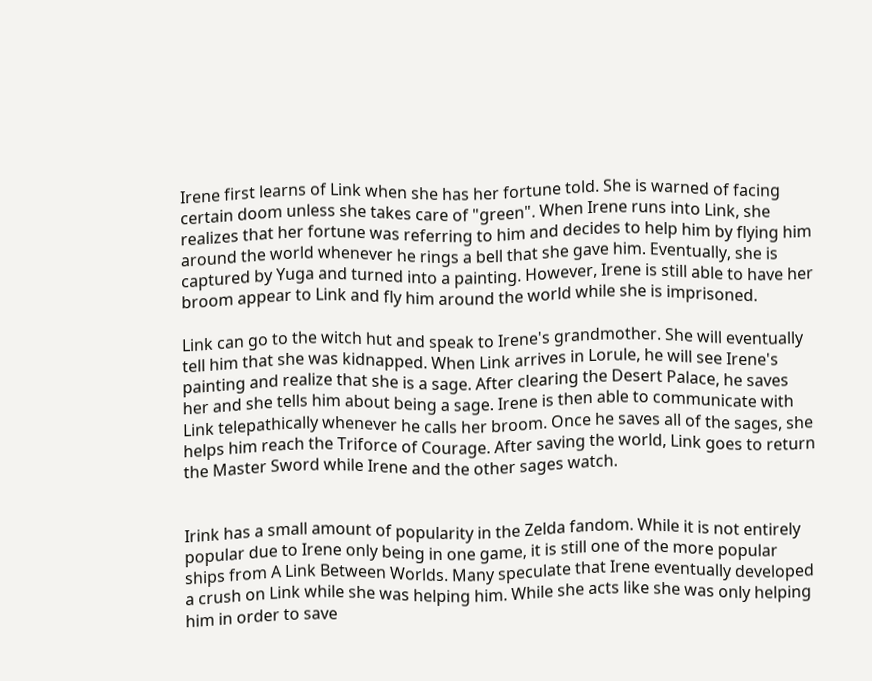Irene first learns of Link when she has her fortune told. She is warned of facing certain doom unless she takes care of "green". When Irene runs into Link, she realizes that her fortune was referring to him and decides to help him by flying him around the world whenever he rings a bell that she gave him. Eventually, she is captured by Yuga and turned into a painting. However, Irene is still able to have her broom appear to Link and fly him around the world while she is imprisoned.

Link can go to the witch hut and speak to Irene's grandmother. She will eventually tell him that she was kidnapped. When Link arrives in Lorule, he will see Irene's painting and realize that she is a sage. After clearing the Desert Palace, he saves her and she tells him about being a sage. Irene is then able to communicate with Link telepathically whenever he calls her broom. Once he saves all of the sages, she helps him reach the Triforce of Courage. After saving the world, Link goes to return the Master Sword while Irene and the other sages watch.


Irink has a small amount of popularity in the Zelda fandom. While it is not entirely popular due to Irene only being in one game, it is still one of the more popular ships from A Link Between Worlds. Many speculate that Irene eventually developed a crush on Link while she was helping him. While she acts like she was only helping him in order to save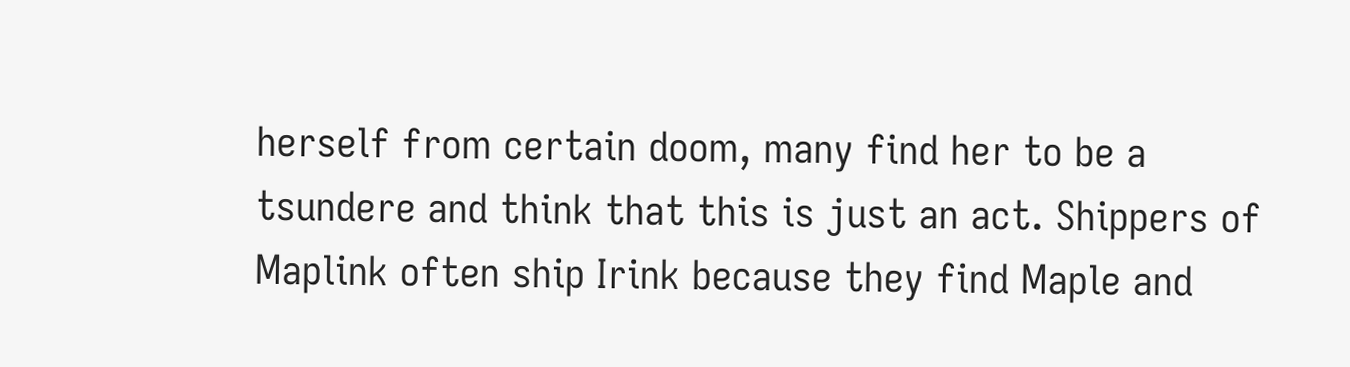herself from certain doom, many find her to be a tsundere and think that this is just an act. Shippers of Maplink often ship Irink because they find Maple and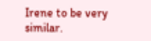Irene to be very similar.